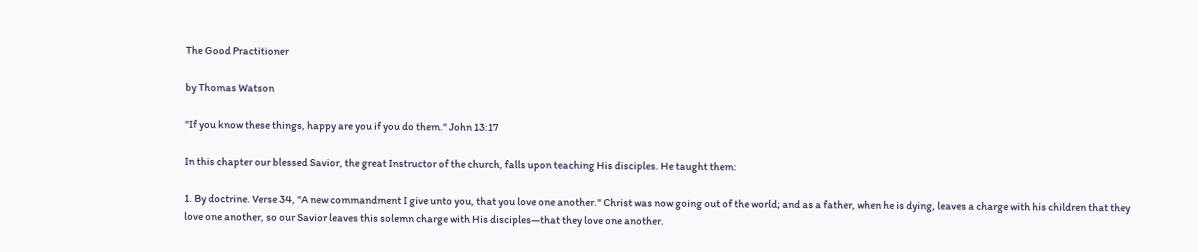The Good Practitioner

by Thomas Watson

"If you know these things, happy are you if you do them." John 13:17

In this chapter our blessed Savior, the great Instructor of the church, falls upon teaching His disciples. He taught them:

1. By doctrine. Verse 34, "A new commandment I give unto you, that you love one another." Christ was now going out of the world; and as a father, when he is dying, leaves a charge with his children that they love one another, so our Savior leaves this solemn charge with His disciples—that they love one another.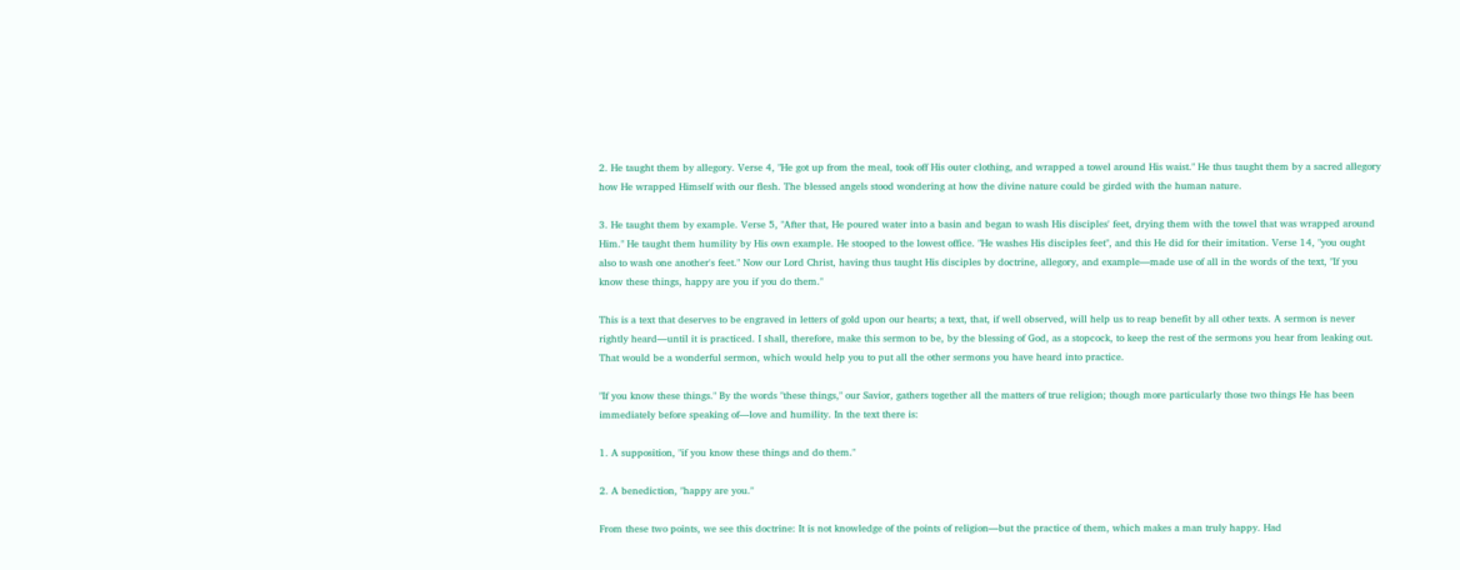2. He taught them by allegory. Verse 4, "He got up from the meal, took off His outer clothing, and wrapped a towel around His waist." He thus taught them by a sacred allegory how He wrapped Himself with our flesh. The blessed angels stood wondering at how the divine nature could be girded with the human nature.

3. He taught them by example. Verse 5, "After that, He poured water into a basin and began to wash His disciples' feet, drying them with the towel that was wrapped around Him." He taught them humility by His own example. He stooped to the lowest office. "He washes His disciples feet", and this He did for their imitation. Verse 14, "you ought also to wash one another's feet." Now our Lord Christ, having thus taught His disciples by doctrine, allegory, and example—made use of all in the words of the text, "If you know these things, happy are you if you do them."

This is a text that deserves to be engraved in letters of gold upon our hearts; a text, that, if well observed, will help us to reap benefit by all other texts. A sermon is never rightly heard—until it is practiced. I shall, therefore, make this sermon to be, by the blessing of God, as a stopcock, to keep the rest of the sermons you hear from leaking out. That would be a wonderful sermon, which would help you to put all the other sermons you have heard into practice.

"If you know these things." By the words "these things," our Savior, gathers together all the matters of true religion; though more particularly those two things He has been immediately before speaking of—love and humility. In the text there is:

1. A supposition, "if you know these things and do them."

2. A benediction, "happy are you."

From these two points, we see this doctrine: It is not knowledge of the points of religion—but the practice of them, which makes a man truly happy. Had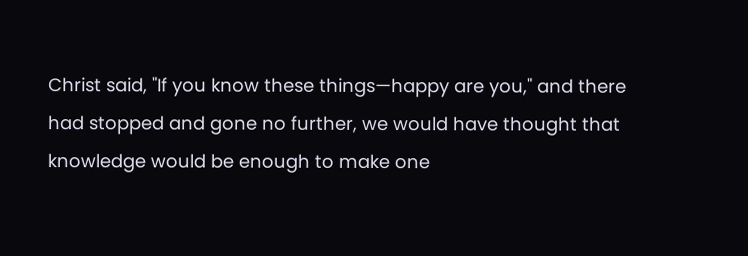Christ said, "If you know these things—happy are you," and there had stopped and gone no further, we would have thought that knowledge would be enough to make one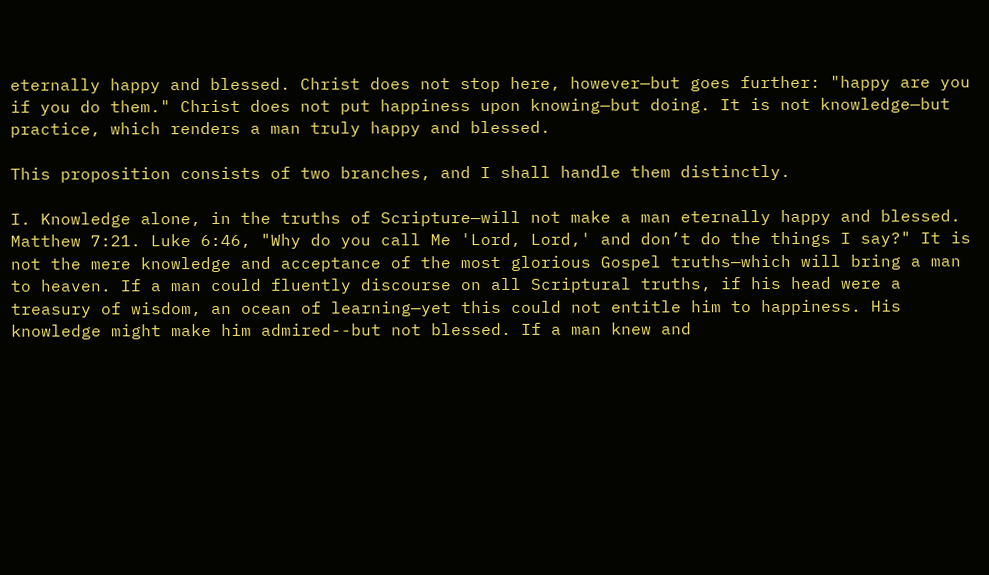eternally happy and blessed. Christ does not stop here, however—but goes further: "happy are you if you do them." Christ does not put happiness upon knowing—but doing. It is not knowledge—but practice, which renders a man truly happy and blessed.

This proposition consists of two branches, and I shall handle them distinctly.

I. Knowledge alone, in the truths of Scripture—will not make a man eternally happy and blessed. Matthew 7:21. Luke 6:46, "Why do you call Me 'Lord, Lord,' and don’t do the things I say?" It is not the mere knowledge and acceptance of the most glorious Gospel truths—which will bring a man to heaven. If a man could fluently discourse on all Scriptural truths, if his head were a treasury of wisdom, an ocean of learning—yet this could not entitle him to happiness. His knowledge might make him admired--but not blessed. If a man knew and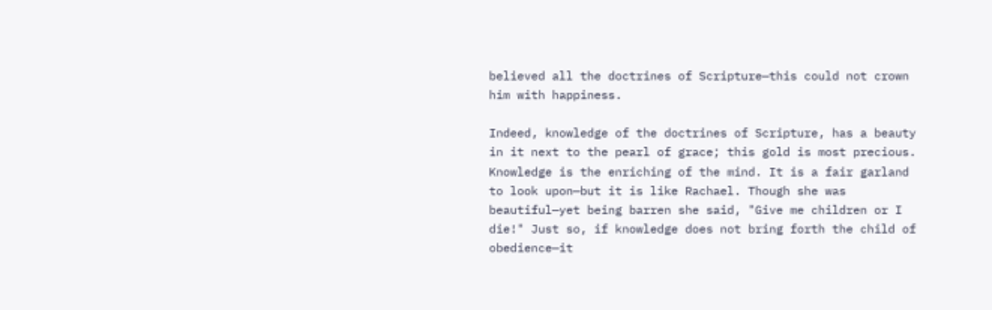believed all the doctrines of Scripture—this could not crown him with happiness.

Indeed, knowledge of the doctrines of Scripture, has a beauty in it next to the pearl of grace; this gold is most precious. Knowledge is the enriching of the mind. It is a fair garland to look upon—but it is like Rachael. Though she was beautiful—yet being barren she said, "Give me children or I die!" Just so, if knowledge does not bring forth the child of obedience—it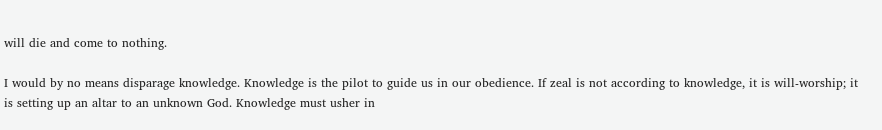will die and come to nothing.

I would by no means disparage knowledge. Knowledge is the pilot to guide us in our obedience. If zeal is not according to knowledge, it is will-worship; it is setting up an altar to an unknown God. Knowledge must usher in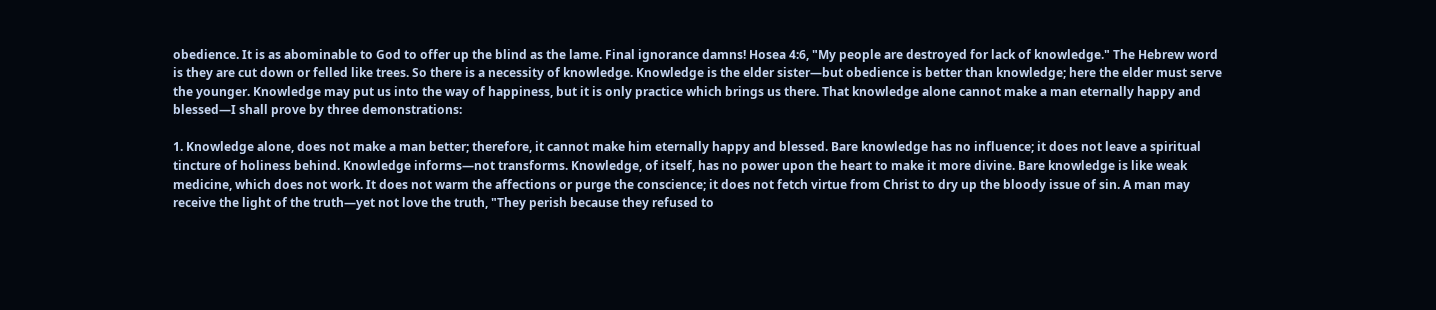obedience. It is as abominable to God to offer up the blind as the lame. Final ignorance damns! Hosea 4:6, "My people are destroyed for lack of knowledge." The Hebrew word is they are cut down or felled like trees. So there is a necessity of knowledge. Knowledge is the elder sister—but obedience is better than knowledge; here the elder must serve the younger. Knowledge may put us into the way of happiness, but it is only practice which brings us there. That knowledge alone cannot make a man eternally happy and blessed—I shall prove by three demonstrations:

1. Knowledge alone, does not make a man better; therefore, it cannot make him eternally happy and blessed. Bare knowledge has no influence; it does not leave a spiritual tincture of holiness behind. Knowledge informs—not transforms. Knowledge, of itself, has no power upon the heart to make it more divine. Bare knowledge is like weak medicine, which does not work. It does not warm the affections or purge the conscience; it does not fetch virtue from Christ to dry up the bloody issue of sin. A man may receive the light of the truth—yet not love the truth, "They perish because they refused to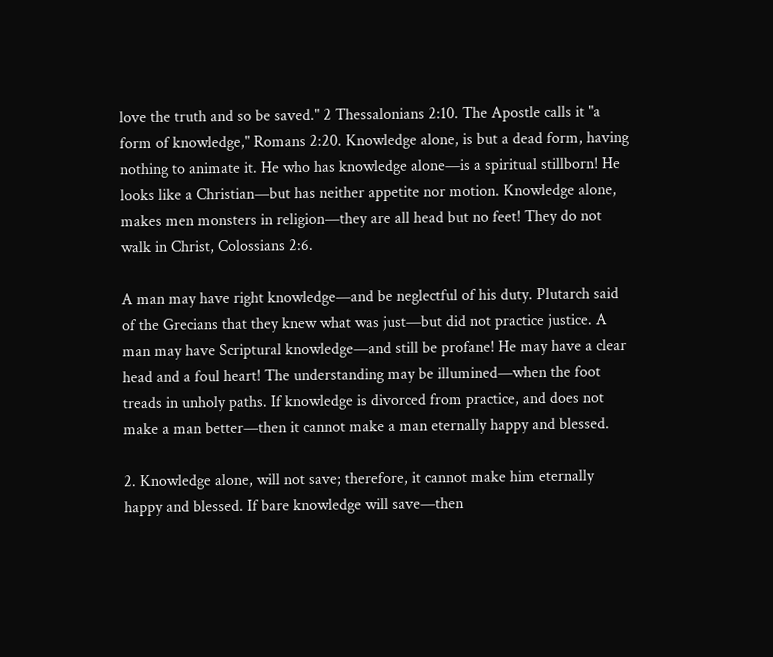love the truth and so be saved." 2 Thessalonians 2:10. The Apostle calls it "a form of knowledge," Romans 2:20. Knowledge alone, is but a dead form, having nothing to animate it. He who has knowledge alone—is a spiritual stillborn! He looks like a Christian—but has neither appetite nor motion. Knowledge alone, makes men monsters in religion—they are all head but no feet! They do not walk in Christ, Colossians 2:6.

A man may have right knowledge—and be neglectful of his duty. Plutarch said of the Grecians that they knew what was just—but did not practice justice. A man may have Scriptural knowledge—and still be profane! He may have a clear head and a foul heart! The understanding may be illumined—when the foot treads in unholy paths. If knowledge is divorced from practice, and does not make a man better—then it cannot make a man eternally happy and blessed.

2. Knowledge alone, will not save; therefore, it cannot make him eternally happy and blessed. If bare knowledge will save—then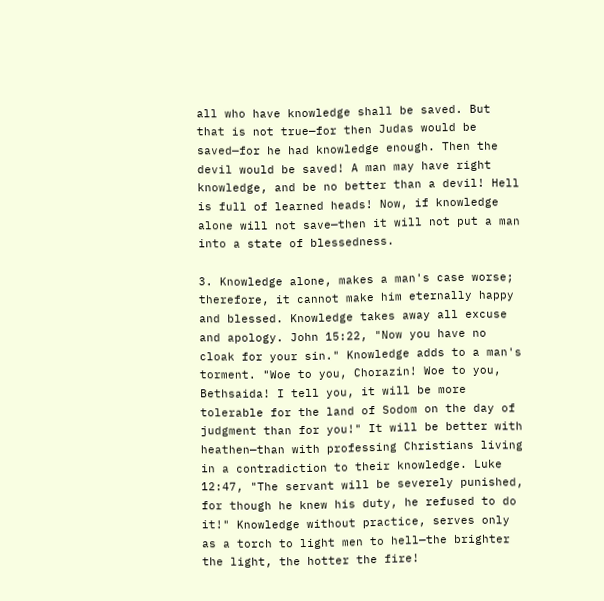all who have knowledge shall be saved. But that is not true—for then Judas would be saved—for he had knowledge enough. Then the devil would be saved! A man may have right knowledge, and be no better than a devil! Hell is full of learned heads! Now, if knowledge alone will not save—then it will not put a man into a state of blessedness.

3. Knowledge alone, makes a man's case worse; therefore, it cannot make him eternally happy and blessed. Knowledge takes away all excuse and apology. John 15:22, "Now you have no cloak for your sin." Knowledge adds to a man's torment. "Woe to you, Chorazin! Woe to you, Bethsaida! I tell you, it will be more tolerable for the land of Sodom on the day of judgment than for you!" It will be better with heathen—than with professing Christians living in a contradiction to their knowledge. Luke 12:47, "The servant will be severely punished, for though he knew his duty, he refused to do it!" Knowledge without practice, serves only as a torch to light men to hell—the brighter the light, the hotter the fire!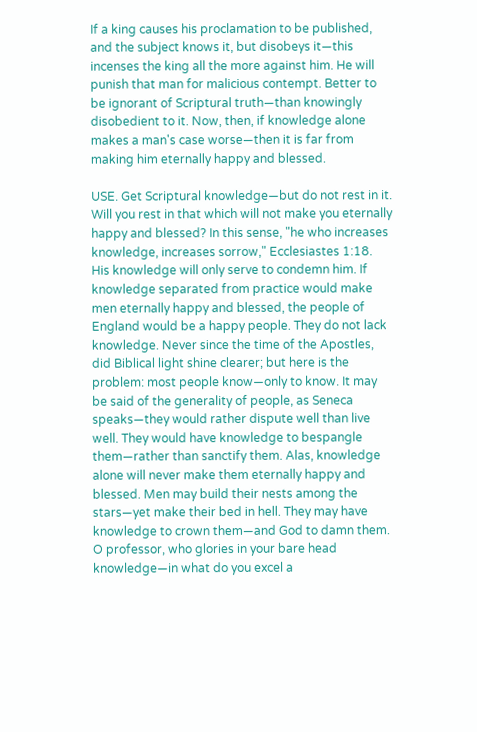If a king causes his proclamation to be published, and the subject knows it, but disobeys it—this incenses the king all the more against him. He will punish that man for malicious contempt. Better to be ignorant of Scriptural truth—than knowingly disobedient to it. Now, then, if knowledge alone makes a man's case worse—then it is far from making him eternally happy and blessed.

USE. Get Scriptural knowledge—but do not rest in it. Will you rest in that which will not make you eternally happy and blessed? In this sense, "he who increases knowledge, increases sorrow," Ecclesiastes 1:18. His knowledge will only serve to condemn him. If knowledge separated from practice would make men eternally happy and blessed, the people of England would be a happy people. They do not lack knowledge. Never since the time of the Apostles, did Biblical light shine clearer; but here is the problem: most people know—only to know. It may be said of the generality of people, as Seneca speaks—they would rather dispute well than live well. They would have knowledge to bespangle them—rather than sanctify them. Alas, knowledge alone will never make them eternally happy and blessed. Men may build their nests among the stars—yet make their bed in hell. They may have knowledge to crown them—and God to damn them. O professor, who glories in your bare head knowledge—in what do you excel a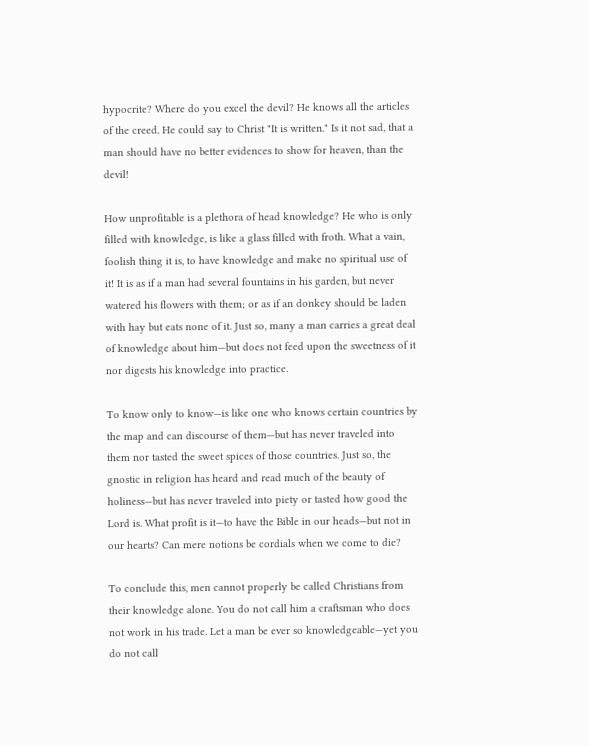hypocrite? Where do you excel the devil? He knows all the articles of the creed. He could say to Christ "It is written." Is it not sad, that a man should have no better evidences to show for heaven, than the devil!

How unprofitable is a plethora of head knowledge? He who is only filled with knowledge, is like a glass filled with froth. What a vain, foolish thing it is, to have knowledge and make no spiritual use of it! It is as if a man had several fountains in his garden, but never watered his flowers with them; or as if an donkey should be laden with hay but eats none of it. Just so, many a man carries a great deal of knowledge about him—but does not feed upon the sweetness of it nor digests his knowledge into practice.

To know only to know—is like one who knows certain countries by the map and can discourse of them—but has never traveled into them nor tasted the sweet spices of those countries. Just so, the gnostic in religion has heard and read much of the beauty of holiness—but has never traveled into piety or tasted how good the Lord is. What profit is it—to have the Bible in our heads—but not in our hearts? Can mere notions be cordials when we come to die?

To conclude this, men cannot properly be called Christians from their knowledge alone. You do not call him a craftsman who does not work in his trade. Let a man be ever so knowledgeable—yet you do not call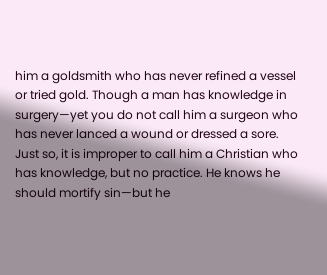him a goldsmith who has never refined a vessel or tried gold. Though a man has knowledge in surgery—yet you do not call him a surgeon who has never lanced a wound or dressed a sore. Just so, it is improper to call him a Christian who has knowledge, but no practice. He knows he should mortify sin—but he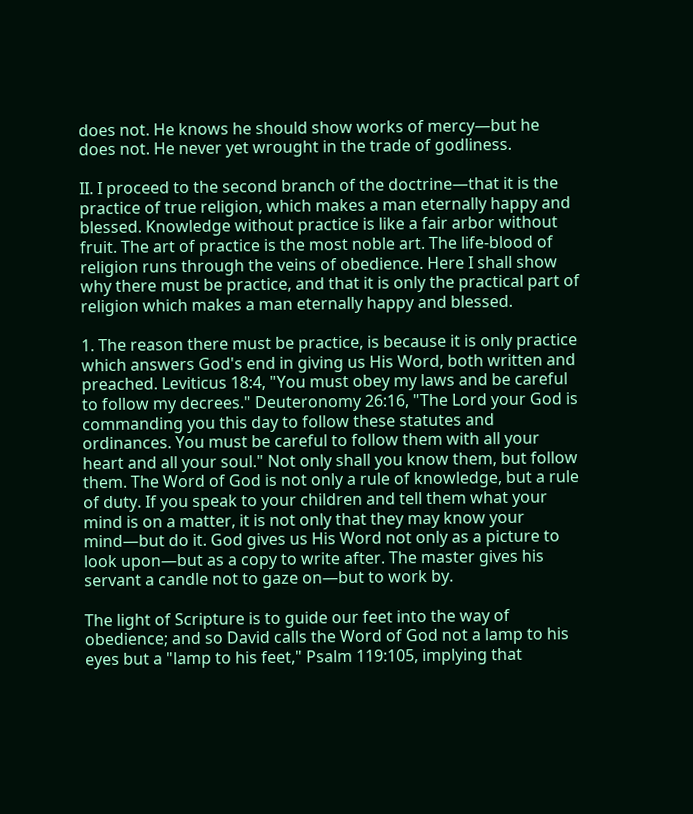does not. He knows he should show works of mercy—but he does not. He never yet wrought in the trade of godliness.

II. I proceed to the second branch of the doctrine—that it is the practice of true religion, which makes a man eternally happy and blessed. Knowledge without practice is like a fair arbor without fruit. The art of practice is the most noble art. The life-blood of religion runs through the veins of obedience. Here I shall show why there must be practice, and that it is only the practical part of religion which makes a man eternally happy and blessed.

1. The reason there must be practice, is because it is only practice which answers God's end in giving us His Word, both written and preached. Leviticus 18:4, "You must obey my laws and be careful to follow my decrees." Deuteronomy 26:16, "The Lord your God is commanding you this day to follow these statutes and ordinances. You must be careful to follow them with all your heart and all your soul." Not only shall you know them, but follow them. The Word of God is not only a rule of knowledge, but a rule of duty. If you speak to your children and tell them what your mind is on a matter, it is not only that they may know your mind—but do it. God gives us His Word not only as a picture to look upon—but as a copy to write after. The master gives his servant a candle not to gaze on—but to work by.

The light of Scripture is to guide our feet into the way of obedience; and so David calls the Word of God not a lamp to his eyes but a "lamp to his feet," Psalm 119:105, implying that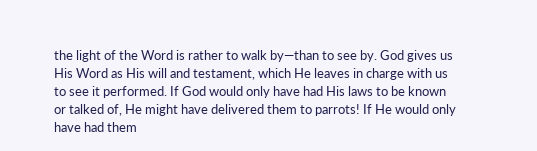the light of the Word is rather to walk by—than to see by. God gives us His Word as His will and testament, which He leaves in charge with us to see it performed. If God would only have had His laws to be known or talked of, He might have delivered them to parrots! If He would only have had them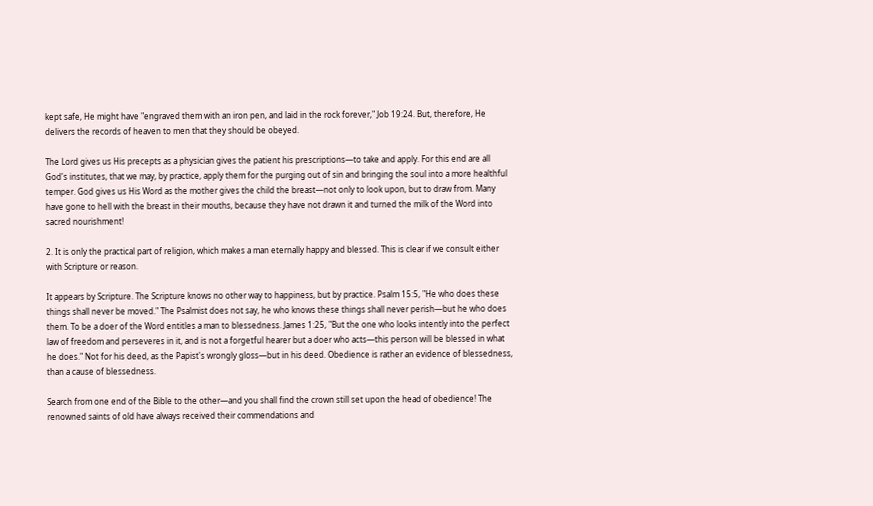kept safe, He might have "engraved them with an iron pen, and laid in the rock forever," Job 19:24. But, therefore, He delivers the records of heaven to men that they should be obeyed.

The Lord gives us His precepts as a physician gives the patient his prescriptions—to take and apply. For this end are all God's institutes, that we may, by practice, apply them for the purging out of sin and bringing the soul into a more healthful temper. God gives us His Word as the mother gives the child the breast—not only to look upon, but to draw from. Many have gone to hell with the breast in their mouths, because they have not drawn it and turned the milk of the Word into sacred nourishment!

2. It is only the practical part of religion, which makes a man eternally happy and blessed. This is clear if we consult either with Scripture or reason.

It appears by Scripture. The Scripture knows no other way to happiness, but by practice. Psalm 15:5, "He who does these things shall never be moved." The Psalmist does not say, he who knows these things shall never perish—but he who does them. To be a doer of the Word entitles a man to blessedness. James 1:25, "But the one who looks intently into the perfect law of freedom and perseveres in it, and is not a forgetful hearer but a doer who acts—this person will be blessed in what he does." Not for his deed, as the Papist's wrongly gloss—but in his deed. Obedience is rather an evidence of blessedness, than a cause of blessedness.

Search from one end of the Bible to the other—and you shall find the crown still set upon the head of obedience! The renowned saints of old have always received their commendations and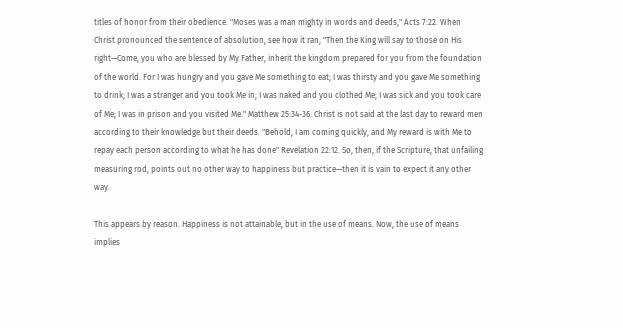titles of honor from their obedience. "Moses was a man mighty in words and deeds," Acts 7:22. When Christ pronounced the sentence of absolution, see how it ran, "Then the King will say to those on His right—Come, you who are blessed by My Father, inherit the kingdom prepared for you from the foundation of the world. For I was hungry and you gave Me something to eat; I was thirsty and you gave Me something to drink; I was a stranger and you took Me in; I was naked and you clothed Me; I was sick and you took care of Me; I was in prison and you visited Me." Matthew 25:34-36. Christ is not said at the last day to reward men according to their knowledge but their deeds. "Behold, I am coming quickly, and My reward is with Me to repay each person according to what he has done" Revelation 22:12. So, then, if the Scripture, that unfailing measuring rod, points out no other way to happiness but practice—then it is vain to expect it any other way.

This appears by reason. Happiness is not attainable, but in the use of means. Now, the use of means implies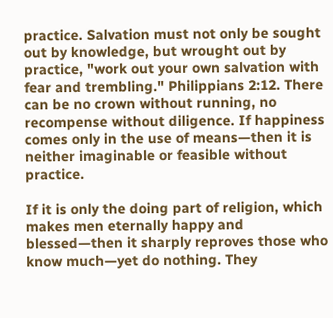practice. Salvation must not only be sought out by knowledge, but wrought out by practice, "work out your own salvation with fear and trembling." Philippians 2:12. There can be no crown without running, no recompense without diligence. If happiness comes only in the use of means—then it is neither imaginable or feasible without practice.

If it is only the doing part of religion, which makes men eternally happy and blessed—then it sharply reproves those who know much—yet do nothing. They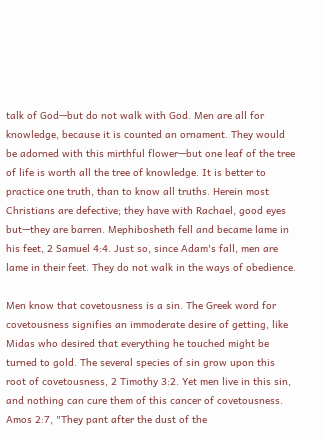talk of God—but do not walk with God. Men are all for knowledge, because it is counted an ornament. They would be adorned with this mirthful flower—but one leaf of the tree of life is worth all the tree of knowledge. It is better to practice one truth, than to know all truths. Herein most Christians are defective; they have with Rachael, good eyes but—they are barren. Mephibosheth fell and became lame in his feet, 2 Samuel 4:4. Just so, since Adam's fall, men are lame in their feet. They do not walk in the ways of obedience.

Men know that covetousness is a sin. The Greek word for covetousness signifies an immoderate desire of getting, like Midas who desired that everything he touched might be turned to gold. The several species of sin grow upon this root of covetousness, 2 Timothy 3:2. Yet men live in this sin, and nothing can cure them of this cancer of covetousness. Amos 2:7, "They pant after the dust of the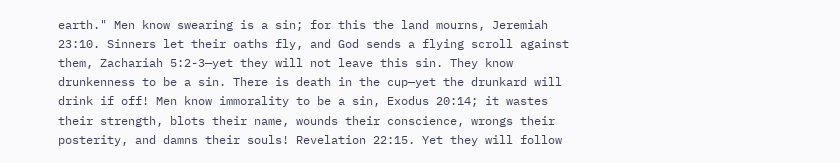earth." Men know swearing is a sin; for this the land mourns, Jeremiah 23:10. Sinners let their oaths fly, and God sends a flying scroll against them, Zachariah 5:2-3—yet they will not leave this sin. They know drunkenness to be a sin. There is death in the cup—yet the drunkard will drink if off! Men know immorality to be a sin, Exodus 20:14; it wastes their strength, blots their name, wounds their conscience, wrongs their posterity, and damns their souls! Revelation 22:15. Yet they will follow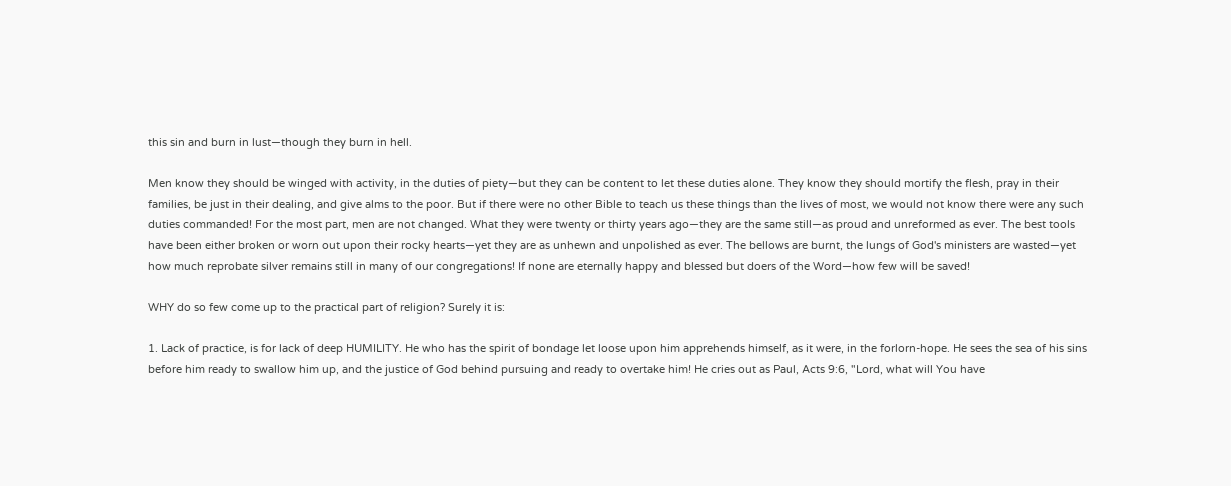this sin and burn in lust—though they burn in hell.

Men know they should be winged with activity, in the duties of piety—but they can be content to let these duties alone. They know they should mortify the flesh, pray in their families, be just in their dealing, and give alms to the poor. But if there were no other Bible to teach us these things than the lives of most, we would not know there were any such duties commanded! For the most part, men are not changed. What they were twenty or thirty years ago—they are the same still—as proud and unreformed as ever. The best tools have been either broken or worn out upon their rocky hearts—yet they are as unhewn and unpolished as ever. The bellows are burnt, the lungs of God's ministers are wasted—yet how much reprobate silver remains still in many of our congregations! If none are eternally happy and blessed but doers of the Word—how few will be saved!

WHY do so few come up to the practical part of religion? Surely it is:

1. Lack of practice, is for lack of deep HUMILITY. He who has the spirit of bondage let loose upon him apprehends himself, as it were, in the forlorn-hope. He sees the sea of his sins before him ready to swallow him up, and the justice of God behind pursuing and ready to overtake him! He cries out as Paul, Acts 9:6, "Lord, what will You have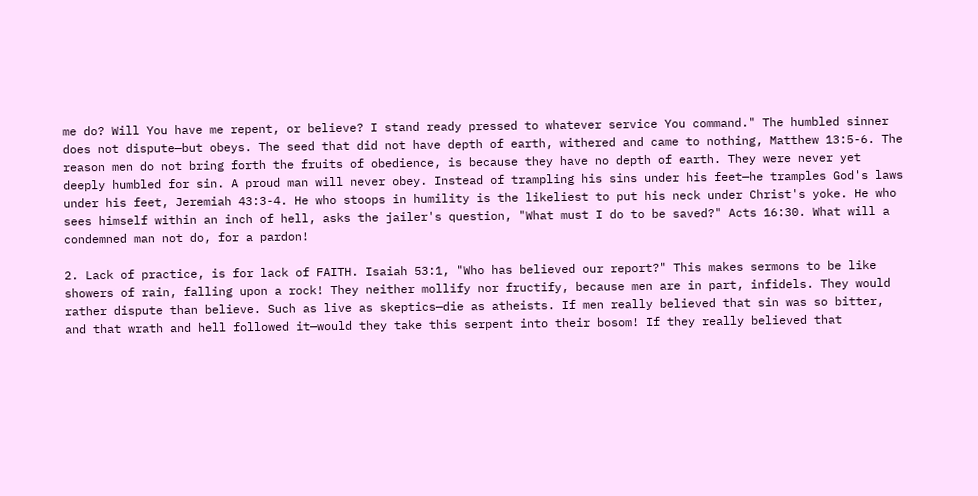me do? Will You have me repent, or believe? I stand ready pressed to whatever service You command." The humbled sinner does not dispute—but obeys. The seed that did not have depth of earth, withered and came to nothing, Matthew 13:5-6. The reason men do not bring forth the fruits of obedience, is because they have no depth of earth. They were never yet deeply humbled for sin. A proud man will never obey. Instead of trampling his sins under his feet—he tramples God's laws under his feet, Jeremiah 43:3-4. He who stoops in humility is the likeliest to put his neck under Christ's yoke. He who sees himself within an inch of hell, asks the jailer's question, "What must I do to be saved?" Acts 16:30. What will a condemned man not do, for a pardon!

2. Lack of practice, is for lack of FAITH. Isaiah 53:1, "Who has believed our report?" This makes sermons to be like showers of rain, falling upon a rock! They neither mollify nor fructify, because men are in part, infidels. They would rather dispute than believe. Such as live as skeptics—die as atheists. If men really believed that sin was so bitter, and that wrath and hell followed it—would they take this serpent into their bosom! If they really believed that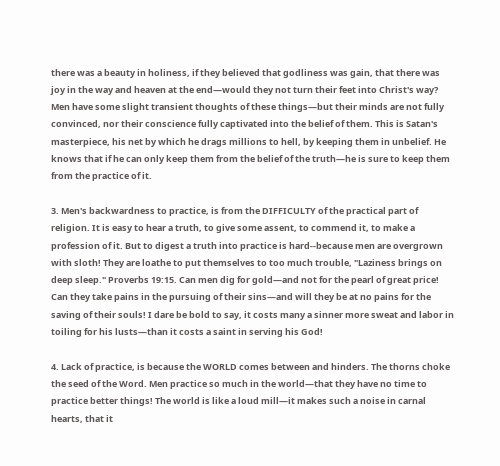there was a beauty in holiness, if they believed that godliness was gain, that there was joy in the way and heaven at the end—would they not turn their feet into Christ's way? Men have some slight transient thoughts of these things—but their minds are not fully convinced, nor their conscience fully captivated into the belief of them. This is Satan's masterpiece, his net by which he drags millions to hell, by keeping them in unbelief. He knows that if he can only keep them from the belief of the truth—he is sure to keep them from the practice of it.

3. Men's backwardness to practice, is from the DIFFICULTY of the practical part of religion. It is easy to hear a truth, to give some assent, to commend it, to make a profession of it. But to digest a truth into practice is hard--because men are overgrown with sloth! They are loathe to put themselves to too much trouble, "Laziness brings on deep sleep." Proverbs 19:15. Can men dig for gold—and not for the pearl of great price! Can they take pains in the pursuing of their sins—and will they be at no pains for the saving of their souls! I dare be bold to say, it costs many a sinner more sweat and labor in toiling for his lusts—than it costs a saint in serving his God!

4. Lack of practice, is because the WORLD comes between and hinders. The thorns choke the seed of the Word. Men practice so much in the world—that they have no time to practice better things! The world is like a loud mill—it makes such a noise in carnal hearts, that it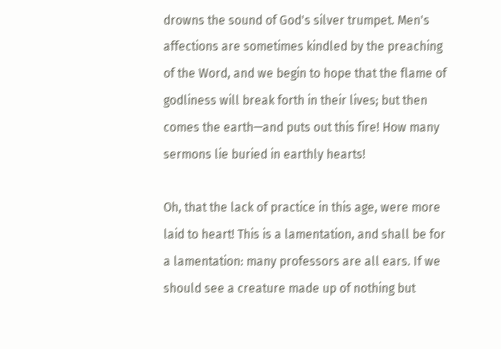drowns the sound of God's silver trumpet. Men's affections are sometimes kindled by the preaching of the Word, and we begin to hope that the flame of godliness will break forth in their lives; but then comes the earth—and puts out this fire! How many sermons lie buried in earthly hearts!

Oh, that the lack of practice in this age, were more laid to heart! This is a lamentation, and shall be for a lamentation: many professors are all ears. If we should see a creature made up of nothing but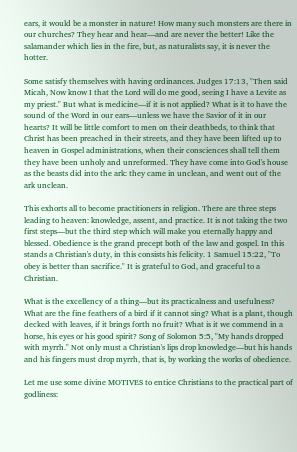ears, it would be a monster in nature! How many such monsters are there in our churches? They hear and hear—and are never the better! Like the salamander which lies in the fire, but, as naturalists say, it is never the hotter.

Some satisfy themselves with having ordinances. Judges 17:13, "Then said Micah, Now know I that the Lord will do me good, seeing I have a Levite as my priest." But what is medicine—if it is not applied? What is it to have the sound of the Word in our ears—unless we have the Savior of it in our hearts? It will be little comfort to men on their deathbeds, to think that Christ has been preached in their streets, and they have been lifted up to heaven in Gospel administrations, when their consciences shall tell them they have been unholy and unreformed. They have come into God's house as the beasts did into the ark: they came in unclean, and went out of the ark unclean.

This exhorts all to become practitioners in religion. There are three steps leading to heaven: knowledge, assent, and practice. It is not taking the two first steps—but the third step which will make you eternally happy and blessed. Obedience is the grand precept both of the law and gospel. In this stands a Christian's duty, in this consists his felicity. 1 Samuel 15:22, "To obey is better than sacrifice." It is grateful to God, and graceful to a Christian.

What is the excellency of a thing—but its practicalness and usefulness? What are the fine feathers of a bird if it cannot sing? What is a plant, though decked with leaves, if it brings forth no fruit? What is it we commend in a horse, his eyes or his good spirit? Song of Solomon 5:5, "My hands dropped with myrrh." Not only must a Christian's lips drop knowledge—but his hands and his fingers must drop myrrh, that is, by working the works of obedience.

Let me use some divine MOTIVES to entice Christians to the practical part of godliness: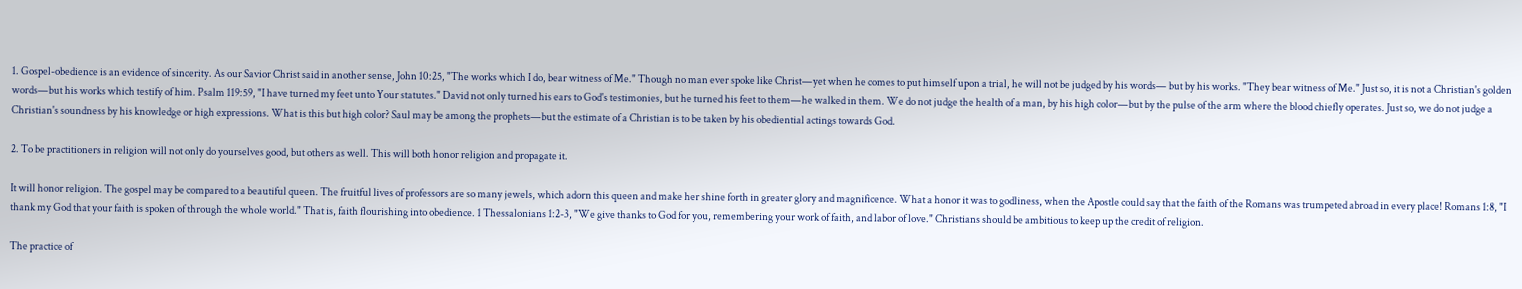1. Gospel-obedience is an evidence of sincerity. As our Savior Christ said in another sense, John 10:25, "The works which I do, bear witness of Me." Though no man ever spoke like Christ—yet when he comes to put himself upon a trial, he will not be judged by his words— but by his works. "They bear witness of Me." Just so, it is not a Christian's golden words—but his works which testify of him. Psalm 119:59, "I have turned my feet unto Your statutes." David not only turned his ears to God's testimonies, but he turned his feet to them—he walked in them. We do not judge the health of a man, by his high color—but by the pulse of the arm where the blood chiefly operates. Just so, we do not judge a Christian's soundness by his knowledge or high expressions. What is this but high color? Saul may be among the prophets—but the estimate of a Christian is to be taken by his obediential actings towards God.

2. To be practitioners in religion will not only do yourselves good, but others as well. This will both honor religion and propagate it.

It will honor religion. The gospel may be compared to a beautiful queen. The fruitful lives of professors are so many jewels, which adorn this queen and make her shine forth in greater glory and magnificence. What a honor it was to godliness, when the Apostle could say that the faith of the Romans was trumpeted abroad in every place! Romans 1:8, "I thank my God that your faith is spoken of through the whole world." That is, faith flourishing into obedience. 1 Thessalonians 1:2-3, "We give thanks to God for you, remembering your work of faith, and labor of love." Christians should be ambitious to keep up the credit of religion.

The practice of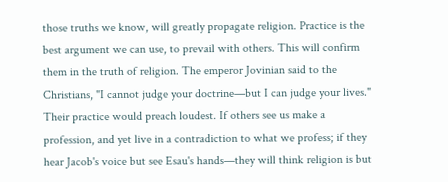those truths we know, will greatly propagate religion. Practice is the best argument we can use, to prevail with others. This will confirm them in the truth of religion. The emperor Jovinian said to the Christians, "I cannot judge your doctrine—but I can judge your lives." Their practice would preach loudest. If others see us make a profession, and yet live in a contradiction to what we profess; if they hear Jacob's voice but see Esau's hands—they will think religion is but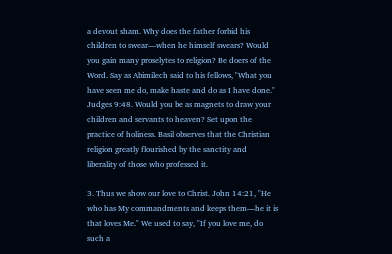a devout sham. Why does the father forbid his children to swear—when he himself swears? Would you gain many proselytes to religion? Be doers of the Word. Say as Abimilech said to his fellows, "What you have seen me do, make haste and do as I have done." Judges 9:48. Would you be as magnets to draw your children and servants to heaven? Set upon the practice of holiness. Basil observes that the Christian religion greatly flourished by the sanctity and liberality of those who professed it.

3. Thus we show our love to Christ. John 14:21, "He who has My commandments and keeps them—he it is that loves Me." We used to say, "If you love me, do such a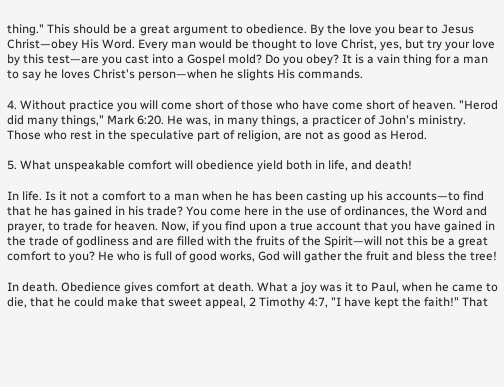thing." This should be a great argument to obedience. By the love you bear to Jesus Christ—obey His Word. Every man would be thought to love Christ, yes, but try your love by this test—are you cast into a Gospel mold? Do you obey? It is a vain thing for a man to say he loves Christ's person—when he slights His commands.

4. Without practice you will come short of those who have come short of heaven. "Herod did many things," Mark 6:20. He was, in many things, a practicer of John's ministry. Those who rest in the speculative part of religion, are not as good as Herod.

5. What unspeakable comfort will obedience yield both in life, and death!

In life. Is it not a comfort to a man when he has been casting up his accounts—to find that he has gained in his trade? You come here in the use of ordinances, the Word and prayer, to trade for heaven. Now, if you find upon a true account that you have gained in the trade of godliness and are filled with the fruits of the Spirit—will not this be a great comfort to you? He who is full of good works, God will gather the fruit and bless the tree!

In death. Obedience gives comfort at death. What a joy was it to Paul, when he came to die, that he could make that sweet appeal, 2 Timothy 4:7, "I have kept the faith!" That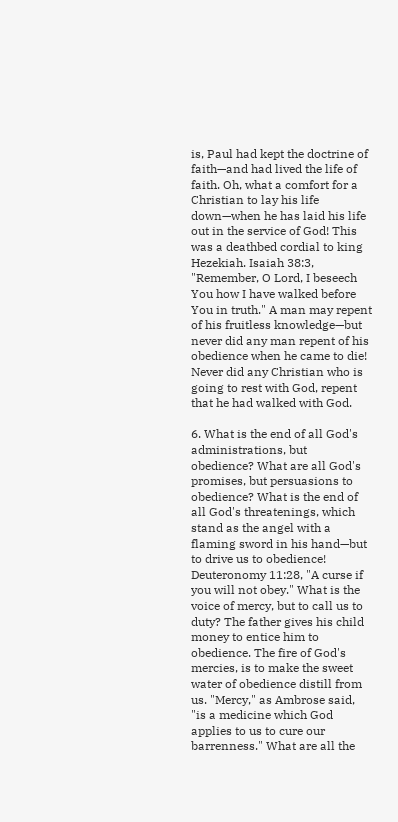is, Paul had kept the doctrine of faith—and had lived the life of faith. Oh, what a comfort for a Christian to lay his life down—when he has laid his life out in the service of God! This was a deathbed cordial to king Hezekiah. Isaiah 38:3, "Remember, O Lord, I beseech You how I have walked before You in truth." A man may repent of his fruitless knowledge—but never did any man repent of his obedience when he came to die! Never did any Christian who is going to rest with God, repent that he had walked with God.

6. What is the end of all God's administrations, but obedience? What are all God's promises, but persuasions to obedience? What is the end of all God's threatenings, which stand as the angel with a flaming sword in his hand—but to drive us to obedience! Deuteronomy 11:28, "A curse if you will not obey." What is the voice of mercy, but to call us to duty? The father gives his child money to entice him to obedience. The fire of God's mercies, is to make the sweet water of obedience distill from us. "Mercy," as Ambrose said, "is a medicine which God applies to us to cure our barrenness." What are all the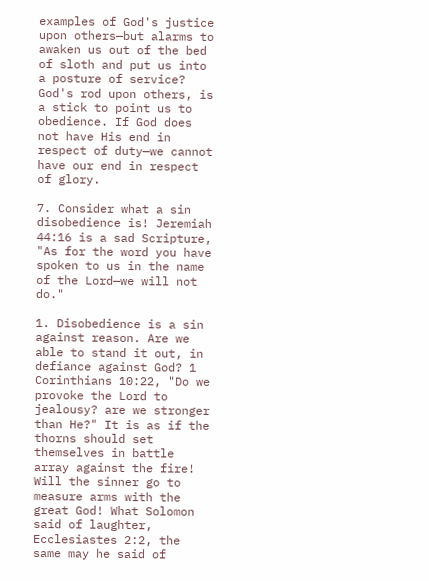examples of God's justice upon others—but alarms to awaken us out of the bed of sloth and put us into a posture of service? God's rod upon others, is a stick to point us to obedience. If God does not have His end in respect of duty—we cannot have our end in respect of glory.

7. Consider what a sin disobedience is! Jeremiah 44:16 is a sad Scripture, "As for the word you have spoken to us in the name of the Lord—we will not do."

1. Disobedience is a sin against reason. Are we able to stand it out, in defiance against God? 1 Corinthians 10:22, "Do we provoke the Lord to jealousy? are we stronger than He?" It is as if the thorns should set themselves in battle array against the fire! Will the sinner go to measure arms with the great God! What Solomon said of laughter, Ecclesiastes 2:2, the same may he said of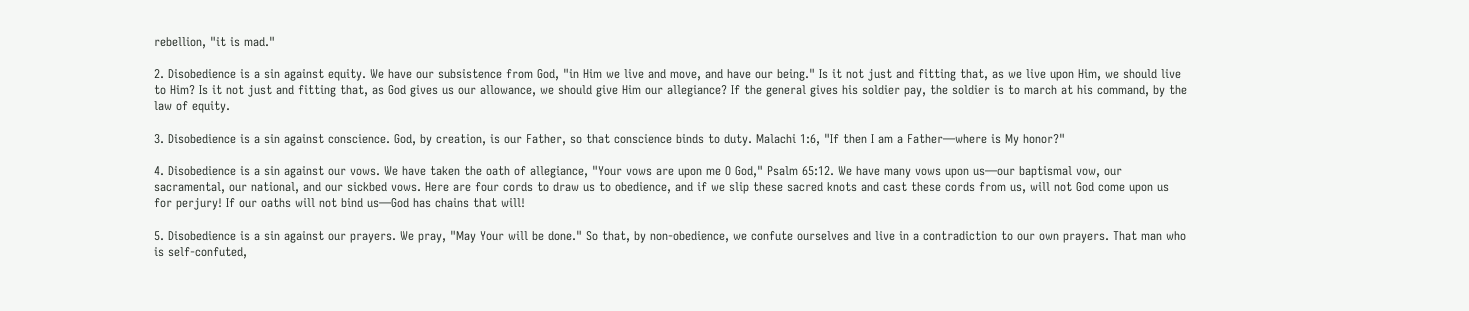rebellion, "it is mad."

2. Disobedience is a sin against equity. We have our subsistence from God, "in Him we live and move, and have our being." Is it not just and fitting that, as we live upon Him, we should live to Him? Is it not just and fitting that, as God gives us our allowance, we should give Him our allegiance? If the general gives his soldier pay, the soldier is to march at his command, by the law of equity.

3. Disobedience is a sin against conscience. God, by creation, is our Father, so that conscience binds to duty. Malachi 1:6, "If then I am a Father—where is My honor?"

4. Disobedience is a sin against our vows. We have taken the oath of allegiance, "Your vows are upon me O God," Psalm 65:12. We have many vows upon us—our baptismal vow, our sacramental, our national, and our sickbed vows. Here are four cords to draw us to obedience, and if we slip these sacred knots and cast these cords from us, will not God come upon us for perjury! If our oaths will not bind us—God has chains that will!

5. Disobedience is a sin against our prayers. We pray, "May Your will be done." So that, by non-obedience, we confute ourselves and live in a contradiction to our own prayers. That man who is self-confuted,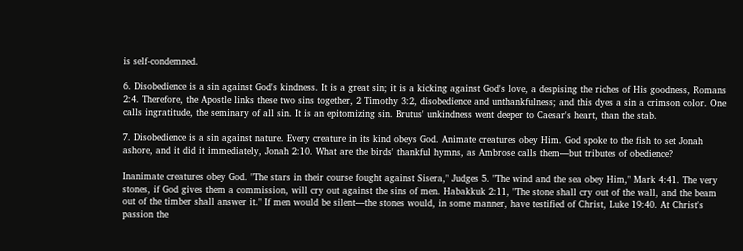is self-condemned.

6. Disobedience is a sin against God's kindness. It is a great sin; it is a kicking against God's love, a despising the riches of His goodness, Romans 2:4. Therefore, the Apostle links these two sins together, 2 Timothy 3:2, disobedience and unthankfulness; and this dyes a sin a crimson color. One calls ingratitude, the seminary of all sin. It is an epitomizing sin. Brutus' unkindness went deeper to Caesar's heart, than the stab.

7. Disobedience is a sin against nature. Every creature in its kind obeys God. Animate creatures obey Him. God spoke to the fish to set Jonah ashore, and it did it immediately, Jonah 2:10. What are the birds' thankful hymns, as Ambrose calls them—but tributes of obedience?

Inanimate creatures obey God. "The stars in their course fought against Sisera," Judges 5. "The wind and the sea obey Him," Mark 4:41. The very stones, if God gives them a commission, will cry out against the sins of men. Habakkuk 2:11, "The stone shall cry out of the wall, and the beam out of the timber shall answer it." If men would be silent—the stones would, in some manner, have testified of Christ, Luke 19:40. At Christ's passion the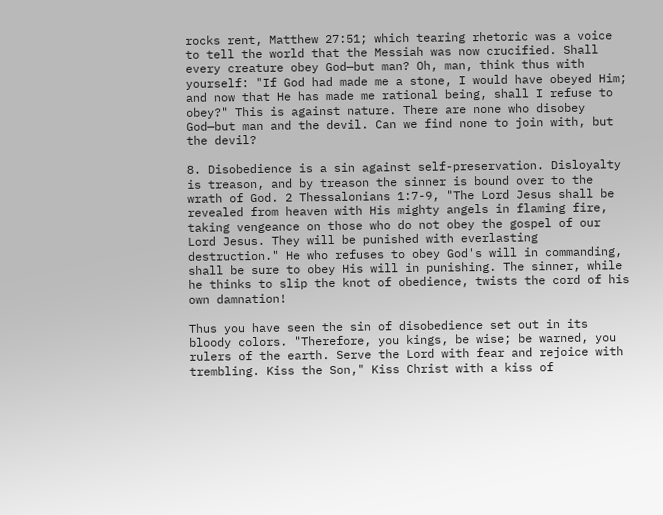rocks rent, Matthew 27:51; which tearing rhetoric was a voice to tell the world that the Messiah was now crucified. Shall every creature obey God—but man? Oh, man, think thus with yourself: "If God had made me a stone, I would have obeyed Him; and now that He has made me rational being, shall I refuse to obey?" This is against nature. There are none who disobey God—but man and the devil. Can we find none to join with, but the devil?

8. Disobedience is a sin against self-preservation. Disloyalty is treason, and by treason the sinner is bound over to the wrath of God. 2 Thessalonians 1:7-9, "The Lord Jesus shall be revealed from heaven with His mighty angels in flaming fire, taking vengeance on those who do not obey the gospel of our Lord Jesus. They will be punished with everlasting destruction." He who refuses to obey God's will in commanding, shall be sure to obey His will in punishing. The sinner, while he thinks to slip the knot of obedience, twists the cord of his own damnation!

Thus you have seen the sin of disobedience set out in its bloody colors. "Therefore, you kings, be wise; be warned, you rulers of the earth. Serve the Lord with fear and rejoice with trembling. Kiss the Son," Kiss Christ with a kiss of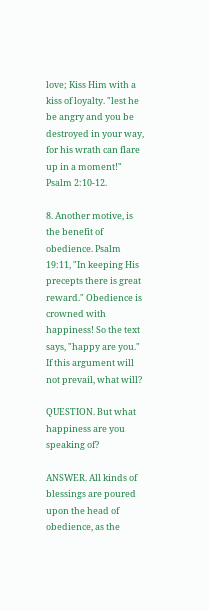love; Kiss Him with a kiss of loyalty. "lest he be angry and you be destroyed in your way, for his wrath can flare up in a moment!" Psalm 2:10-12.

8. Another motive, is the benefit of obedience. Psalm 19:11, "In keeping His precepts there is great reward." Obedience is crowned with happiness! So the text says, "happy are you." If this argument will not prevail, what will?

QUESTION. But what happiness are you speaking of?

ANSWER. All kinds of blessings are poured upon the head of obedience, as the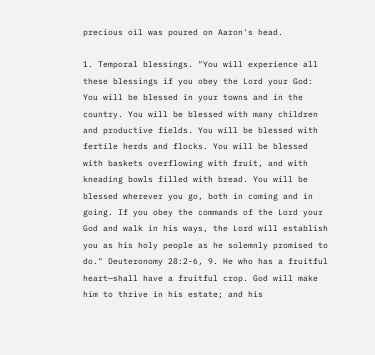precious oil was poured on Aaron's head.

1. Temporal blessings. "You will experience all these blessings if you obey the Lord your God: You will be blessed in your towns and in the country. You will be blessed with many children and productive fields. You will be blessed with fertile herds and flocks. You will be blessed with baskets overflowing with fruit, and with kneading bowls filled with bread. You will be blessed wherever you go, both in coming and in going. If you obey the commands of the Lord your God and walk in his ways, the Lord will establish you as his holy people as he solemnly promised to do." Deuteronomy 28:2-6, 9. He who has a fruitful heart—shall have a fruitful crop. God will make him to thrive in his estate; and his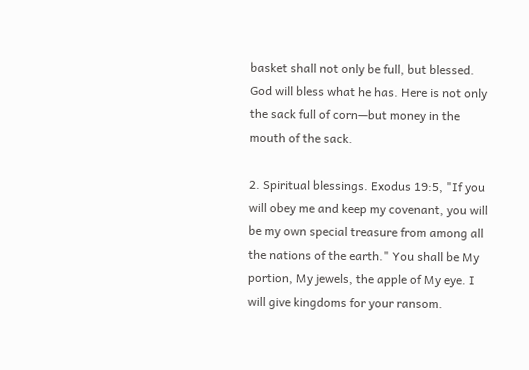basket shall not only be full, but blessed. God will bless what he has. Here is not only the sack full of corn—but money in the mouth of the sack.

2. Spiritual blessings. Exodus 19:5, "If you will obey me and keep my covenant, you will be my own special treasure from among all the nations of the earth." You shall be My portion, My jewels, the apple of My eye. I will give kingdoms for your ransom.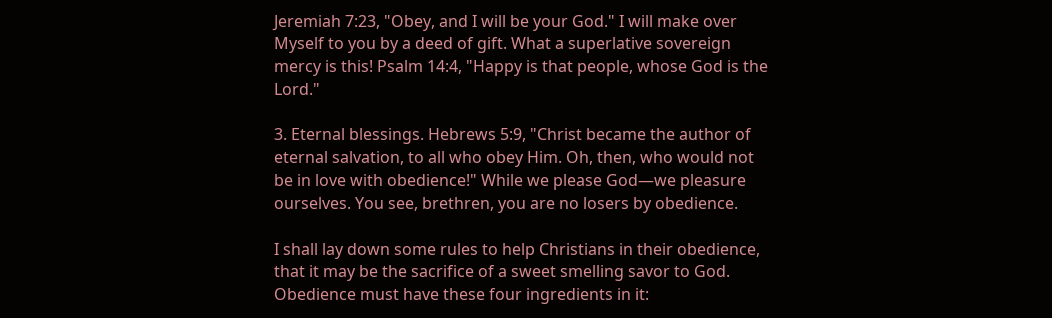Jeremiah 7:23, "Obey, and I will be your God." I will make over Myself to you by a deed of gift. What a superlative sovereign mercy is this! Psalm 14:4, "Happy is that people, whose God is the Lord."

3. Eternal blessings. Hebrews 5:9, "Christ became the author of eternal salvation, to all who obey Him. Oh, then, who would not be in love with obedience!" While we please God—we pleasure ourselves. You see, brethren, you are no losers by obedience.

I shall lay down some rules to help Christians in their obedience, that it may be the sacrifice of a sweet smelling savor to God. Obedience must have these four ingredients in it: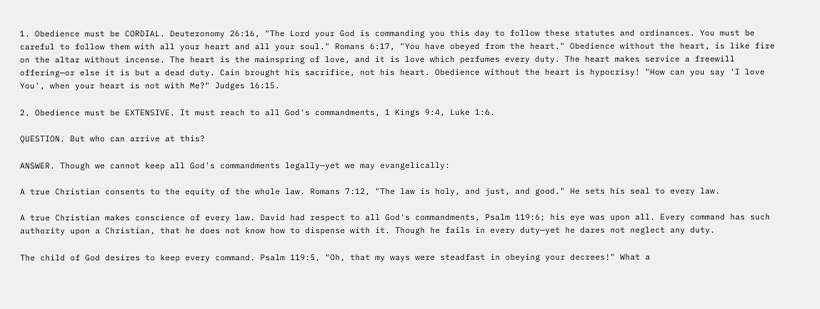1. Obedience must be CORDIAL. Deuteronomy 26:16, "The Lord your God is commanding you this day to follow these statutes and ordinances. You must be careful to follow them with all your heart and all your soul." Romans 6:17, "You have obeyed from the heart." Obedience without the heart, is like fire on the altar without incense. The heart is the mainspring of love, and it is love which perfumes every duty. The heart makes service a freewill offering—or else it is but a dead duty. Cain brought his sacrifice, not his heart. Obedience without the heart is hypocrisy! "How can you say 'I love You', when your heart is not with Me?" Judges 16:15.

2. Obedience must be EXTENSIVE. It must reach to all God's commandments, 1 Kings 9:4, Luke 1:6.

QUESTION. But who can arrive at this?

ANSWER. Though we cannot keep all God's commandments legally—yet we may evangelically:

A true Christian consents to the equity of the whole law. Romans 7:12, "The law is holy, and just, and good." He sets his seal to every law.

A true Christian makes conscience of every law. David had respect to all God's commandments, Psalm 119:6; his eye was upon all. Every command has such authority upon a Christian, that he does not know how to dispense with it. Though he fails in every duty—yet he dares not neglect any duty.

The child of God desires to keep every command. Psalm 119:5, "Oh, that my ways were steadfast in obeying your decrees!" What a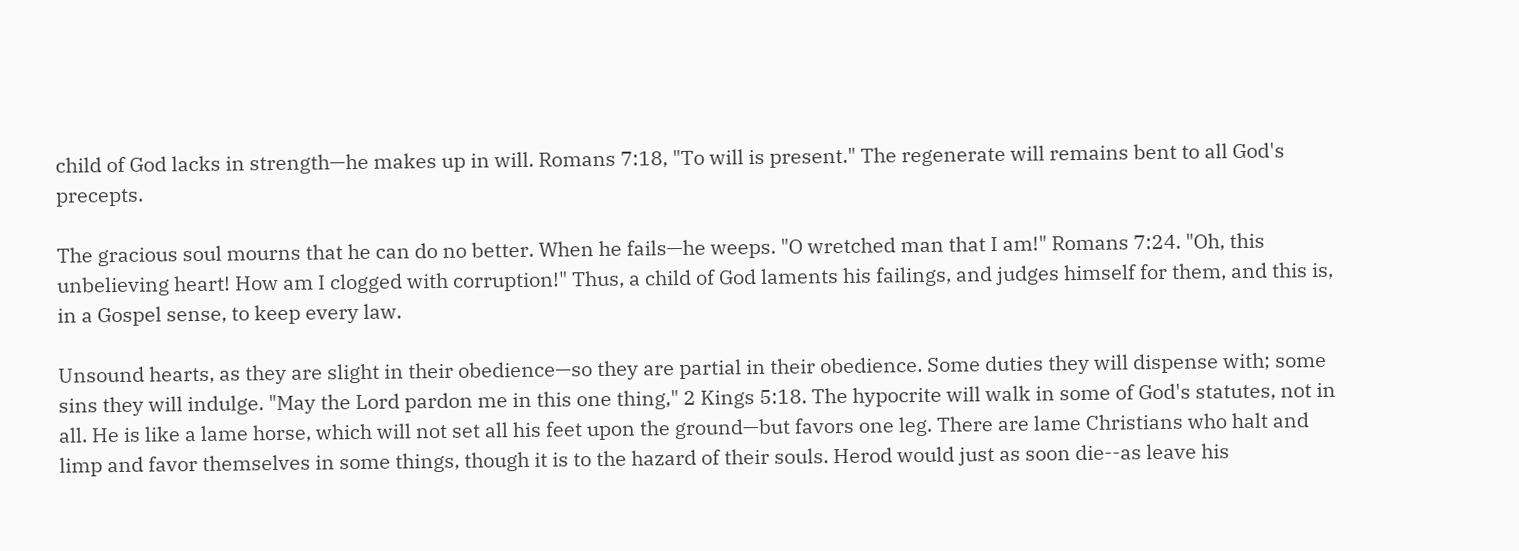child of God lacks in strength—he makes up in will. Romans 7:18, "To will is present." The regenerate will remains bent to all God's precepts.

The gracious soul mourns that he can do no better. When he fails—he weeps. "O wretched man that I am!" Romans 7:24. "Oh, this unbelieving heart! How am I clogged with corruption!" Thus, a child of God laments his failings, and judges himself for them, and this is, in a Gospel sense, to keep every law.

Unsound hearts, as they are slight in their obedience—so they are partial in their obedience. Some duties they will dispense with; some sins they will indulge. "May the Lord pardon me in this one thing," 2 Kings 5:18. The hypocrite will walk in some of God's statutes, not in all. He is like a lame horse, which will not set all his feet upon the ground—but favors one leg. There are lame Christians who halt and limp and favor themselves in some things, though it is to the hazard of their souls. Herod would just as soon die--as leave his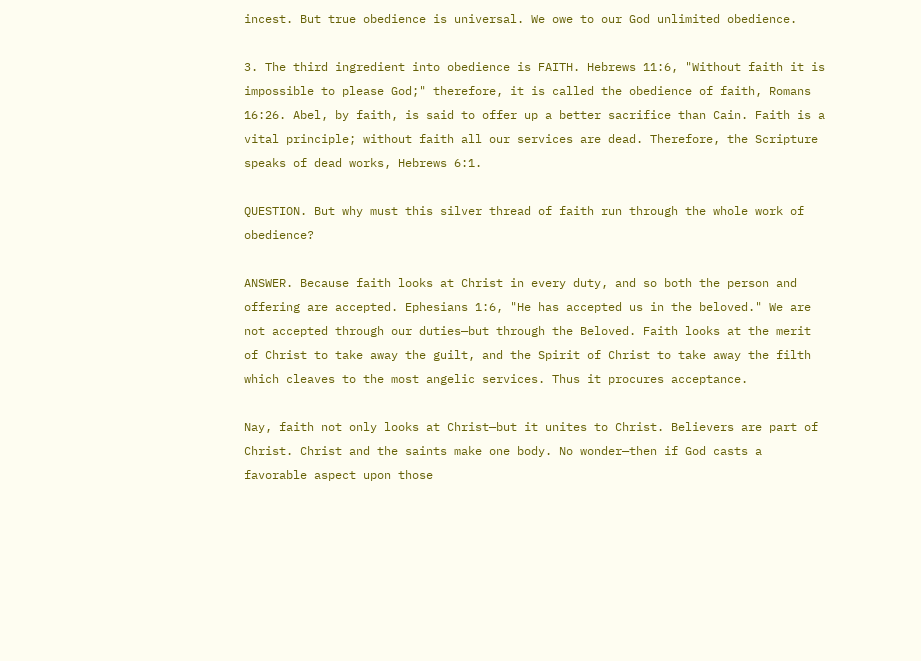incest. But true obedience is universal. We owe to our God unlimited obedience.

3. The third ingredient into obedience is FAITH. Hebrews 11:6, "Without faith it is impossible to please God;" therefore, it is called the obedience of faith, Romans 16:26. Abel, by faith, is said to offer up a better sacrifice than Cain. Faith is a vital principle; without faith all our services are dead. Therefore, the Scripture speaks of dead works, Hebrews 6:1.

QUESTION. But why must this silver thread of faith run through the whole work of obedience?

ANSWER. Because faith looks at Christ in every duty, and so both the person and offering are accepted. Ephesians 1:6, "He has accepted us in the beloved." We are not accepted through our duties—but through the Beloved. Faith looks at the merit of Christ to take away the guilt, and the Spirit of Christ to take away the filth which cleaves to the most angelic services. Thus it procures acceptance.

Nay, faith not only looks at Christ—but it unites to Christ. Believers are part of Christ. Christ and the saints make one body. No wonder—then if God casts a favorable aspect upon those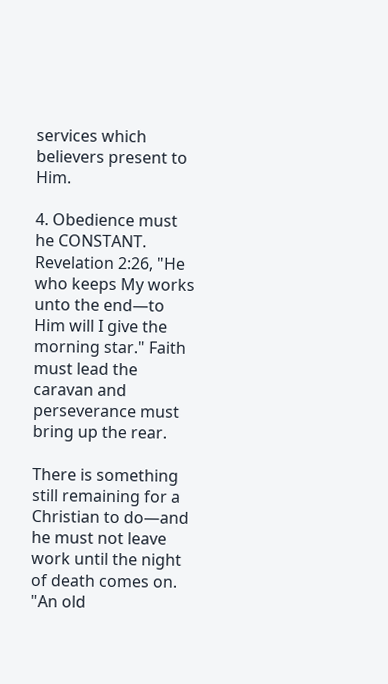services which believers present to Him.

4. Obedience must he CONSTANT. Revelation 2:26, "He who keeps My works unto the end—to Him will I give the morning star." Faith must lead the caravan and perseverance must bring up the rear.

There is something still remaining for a Christian to do—and he must not leave work until the night of death comes on. "An old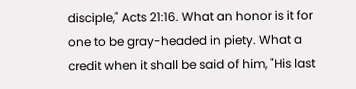disciple," Acts 21:16. What an honor is it for one to be gray-headed in piety. What a credit when it shall be said of him, "His last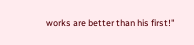works are better than his first!"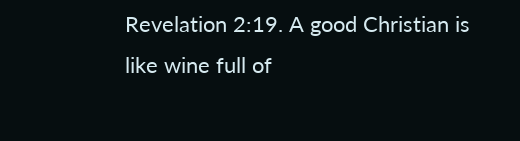Revelation 2:19. A good Christian is like wine full of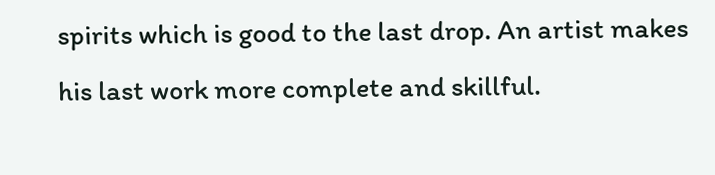spirits which is good to the last drop. An artist makes his last work more complete and skillful.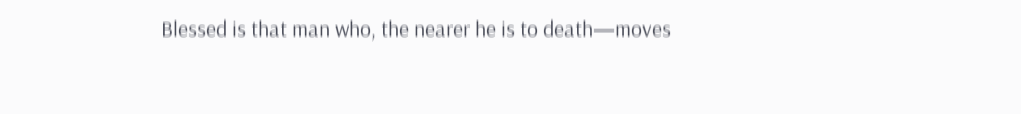Blessed is that man who, the nearer he is to death—moves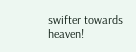swifter towards heaven!